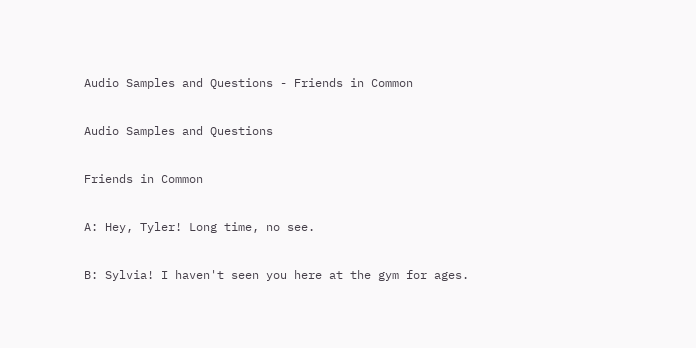Audio Samples and Questions - Friends in Common

Audio Samples and Questions

Friends in Common

A: Hey, Tyler! Long time, no see.

B: Sylvia! I haven't seen you here at the gym for ages.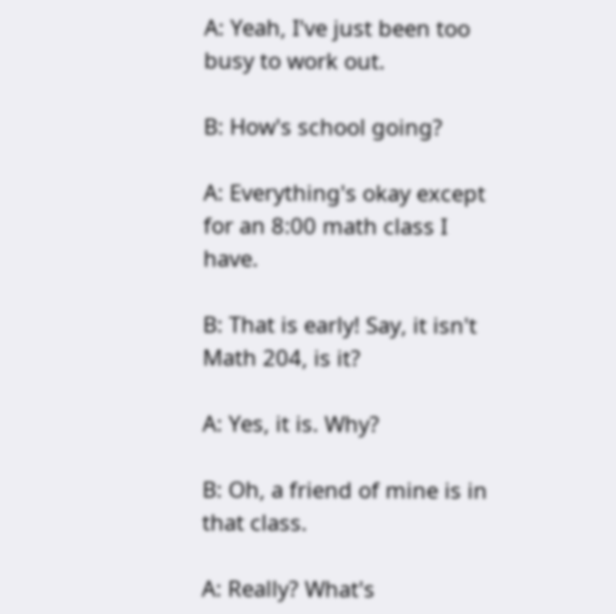A: Yeah, I've just been too busy to work out.

B: How's school going?

A: Everything's okay except for an 8:00 math class I have.

B: That is early! Say, it isn't Math 204, is it?

A: Yes, it is. Why?

B: Oh, a friend of mine is in that class.

A: Really? What's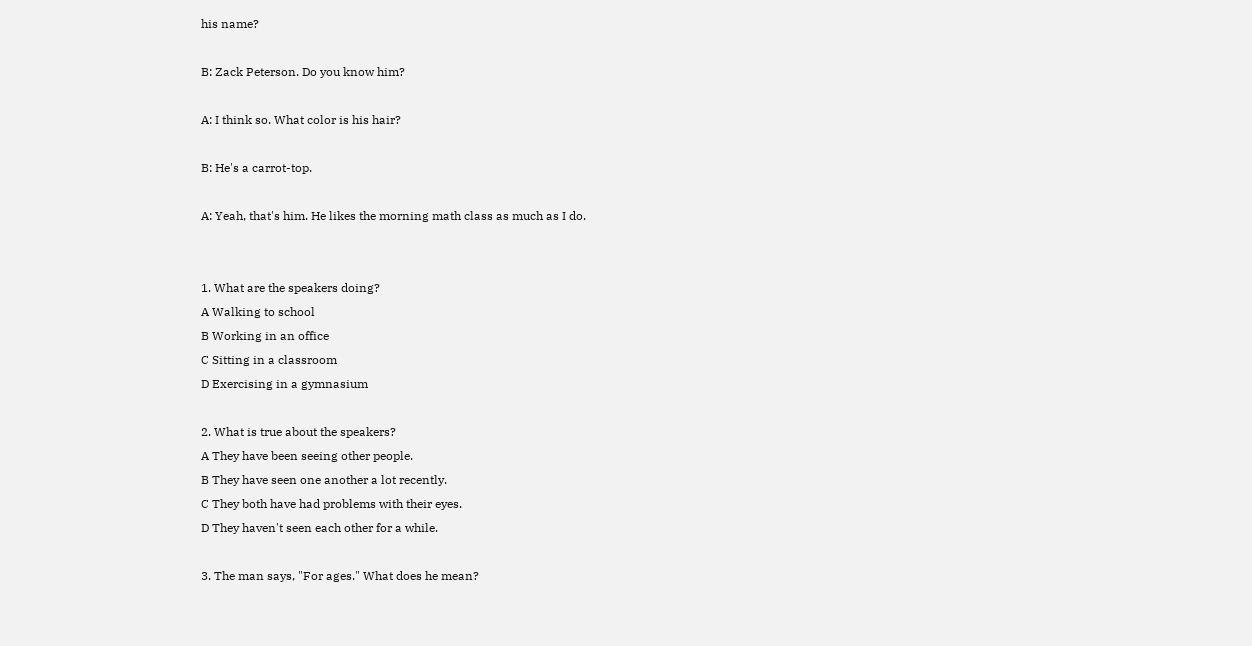his name?

B: Zack Peterson. Do you know him?

A: I think so. What color is his hair?

B: He's a carrot-top.

A: Yeah, that's him. He likes the morning math class as much as I do.


1. What are the speakers doing?
A Walking to school
B Working in an office
C Sitting in a classroom
D Exercising in a gymnasium

2. What is true about the speakers?
A They have been seeing other people.
B They have seen one another a lot recently.
C They both have had problems with their eyes.
D They haven't seen each other for a while.

3. The man says, "For ages." What does he mean?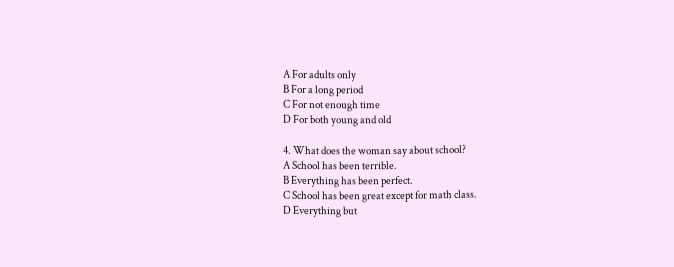A For adults only
B For a long period
C For not enough time
D For both young and old

4. What does the woman say about school?
A School has been terrible.
B Everything has been perfect.
C School has been great except for math class.
D Everything but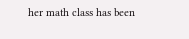her math class has been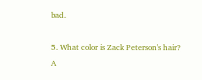bad.

5. What color is Zack Peterson's hair?
A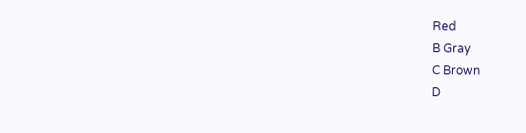Red
B Gray
C Brown
D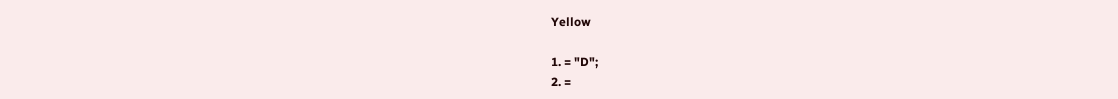Yellow

1. = "D";
2. =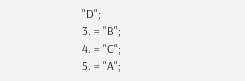"D";
3. = "B";
4. = "C";
5. = "A";